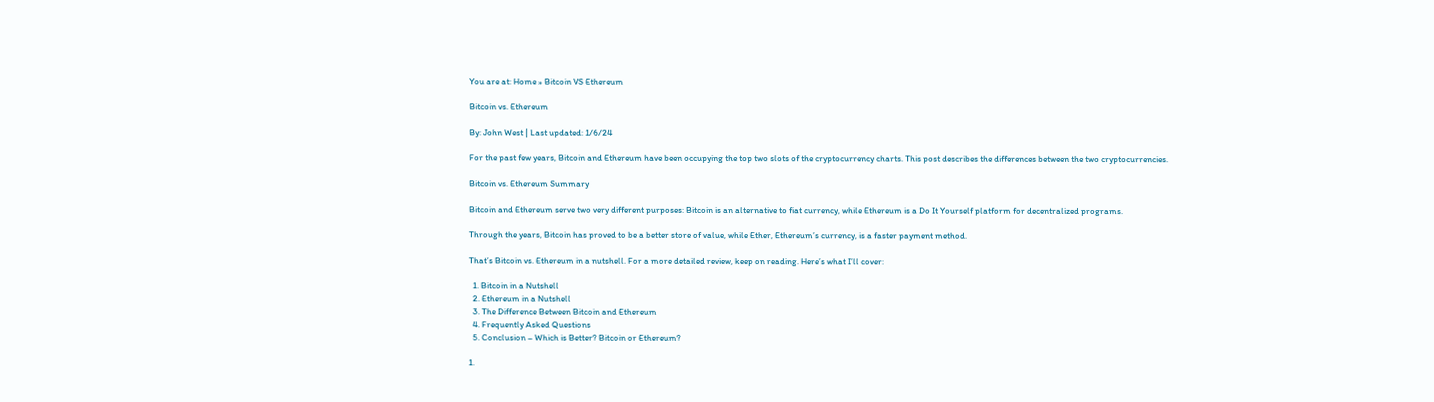You are at: Home » Bitcoin VS Ethereum

Bitcoin vs. Ethereum

By: John West | Last updated: 1/6/24

For the past few years, Bitcoin and Ethereum have been occupying the top two slots of the cryptocurrency charts. This post describes the differences between the two cryptocurrencies.

Bitcoin vs. Ethereum Summary

Bitcoin and Ethereum serve two very different purposes: Bitcoin is an alternative to fiat currency, while Ethereum is a Do It Yourself platform for decentralized programs.

Through the years, Bitcoin has proved to be a better store of value, while Ether, Ethereum’s currency, is a faster payment method.

That’s Bitcoin vs. Ethereum in a nutshell. For a more detailed review, keep on reading. Here’s what I’ll cover:

  1. Bitcoin in a Nutshell
  2. Ethereum in a Nutshell
  3. The Difference Between Bitcoin and Ethereum
  4. Frequently Asked Questions
  5. Conclusion – Which is Better? Bitcoin or Ethereum?

1.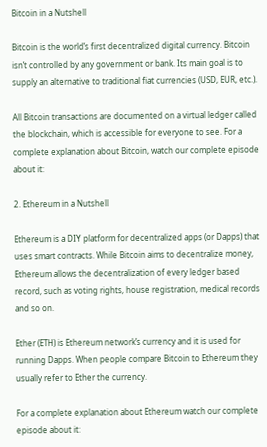Bitcoin in a Nutshell

Bitcoin is the world’s first decentralized digital currency. Bitcoin isn’t controlled by any government or bank. Its main goal is to supply an alternative to traditional fiat currencies (USD, EUR, etc.).

All Bitcoin transactions are documented on a virtual ledger called the blockchain, which is accessible for everyone to see. For a complete explanation about Bitcoin, watch our complete episode about it:

2. Ethereum in a Nutshell

Ethereum is a DIY platform for decentralized apps (or Dapps) that uses smart contracts. While Bitcoin aims to decentralize money, Ethereum allows the decentralization of every ledger based record, such as voting rights, house registration, medical records and so on.

Ether (ETH) is Ethereum network’s currency and it is used for running Dapps. When people compare Bitcoin to Ethereum they usually refer to Ether the currency.

For a complete explanation about Ethereum watch our complete episode about it: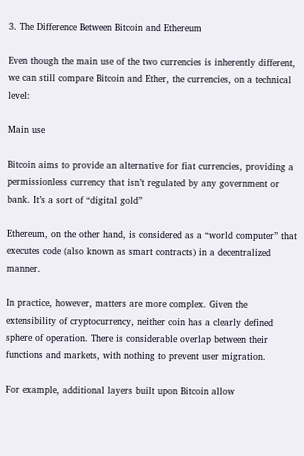3. The Difference Between Bitcoin and Ethereum

Even though the main use of the two currencies is inherently different, we can still compare Bitcoin and Ether, the currencies, on a technical level:

Main use

Bitcoin aims to provide an alternative for fiat currencies, providing a permissionless currency that isn’t regulated by any government or bank. It’s a sort of “digital gold”

Ethereum, on the other hand, is considered as a “world computer” that executes code (also known as smart contracts) in a decentralized manner.

In practice, however, matters are more complex. Given the extensibility of cryptocurrency, neither coin has a clearly defined sphere of operation. There is considerable overlap between their functions and markets, with nothing to prevent user migration.

For example, additional layers built upon Bitcoin allow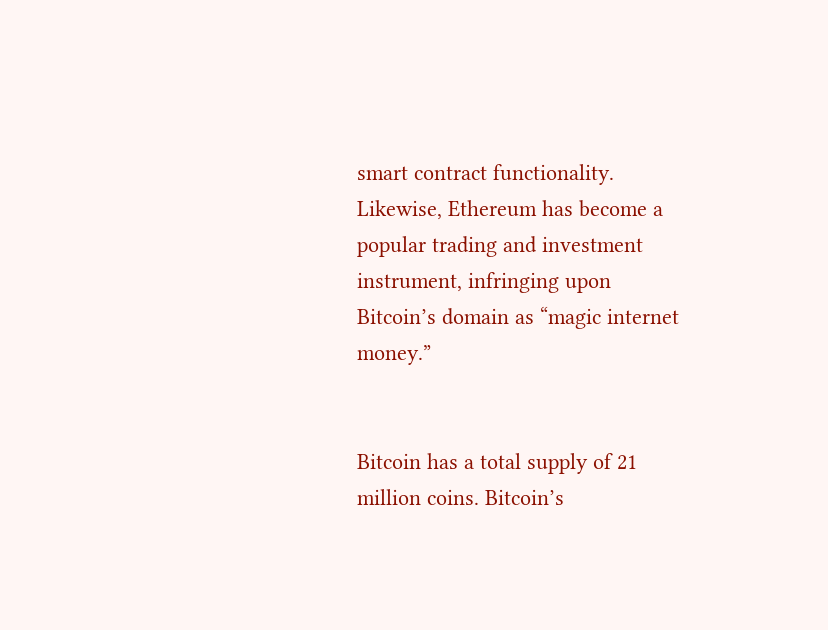smart contract functionality. Likewise, Ethereum has become a popular trading and investment instrument, infringing upon Bitcoin’s domain as “magic internet money.”


Bitcoin has a total supply of 21 million coins. Bitcoin’s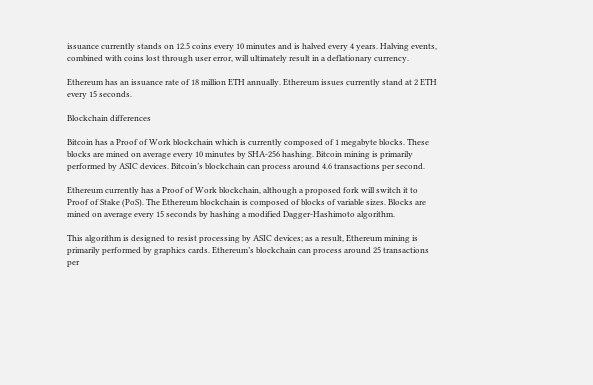issuance currently stands on 12.5 coins every 10 minutes and is halved every 4 years. Halving events, combined with coins lost through user error, will ultimately result in a deflationary currency.

Ethereum has an issuance rate of 18 million ETH annually. Ethereum issues currently stand at 2 ETH every 15 seconds.

Blockchain differences

Bitcoin has a Proof of Work blockchain which is currently composed of 1 megabyte blocks. These blocks are mined on average every 10 minutes by SHA-256 hashing. Bitcoin mining is primarily performed by ASIC devices. Bitcoin’s blockchain can process around 4.6 transactions per second.

Ethereum currently has a Proof of Work blockchain, although a proposed fork will switch it to Proof of Stake (PoS). The Ethereum blockchain is composed of blocks of variable sizes. Blocks are mined on average every 15 seconds by hashing a modified Dagger-Hashimoto algorithm.

This algorithm is designed to resist processing by ASIC devices; as a result, Ethereum mining is primarily performed by graphics cards. Ethereum’s blockchain can process around 25 transactions per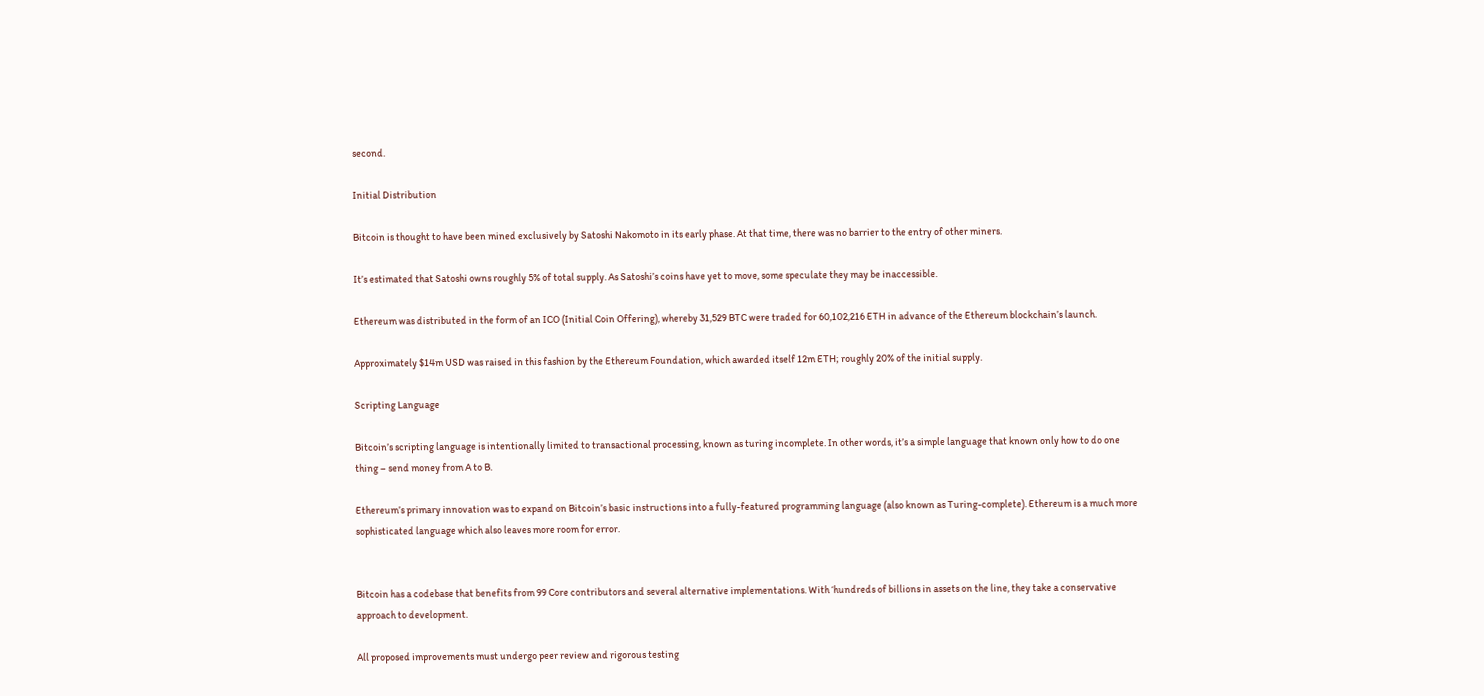second.

Initial Distribution

Bitcoin is thought to have been mined exclusively by Satoshi Nakomoto in its early phase. At that time, there was no barrier to the entry of other miners.

It’s estimated that Satoshi owns roughly 5% of total supply. As Satoshi’s coins have yet to move, some speculate they may be inaccessible.

Ethereum was distributed in the form of an ICO (Initial Coin Offering), whereby 31,529 BTC were traded for 60,102,216 ETH in advance of the Ethereum blockchain’s launch.

Approximately $14m USD was raised in this fashion by the Ethereum Foundation, which awarded itself 12m ETH; roughly 20% of the initial supply.

Scripting Language

Bitcoin’s scripting language is intentionally limited to transactional processing, known as turing incomplete. In other words, it’s a simple language that known only how to do one thing – send money from A to B.

Ethereum’s primary innovation was to expand on Bitcoin’s basic instructions into a fully-featured programming language (also known as Turing-complete). Ethereum is a much more sophisticated language which also leaves more room for error.


Bitcoin has a codebase that benefits from 99 Core contributors and several alternative implementations. With ‘hundreds of billions in assets on the line, they take a conservative approach to development.

All proposed improvements must undergo peer review and rigorous testing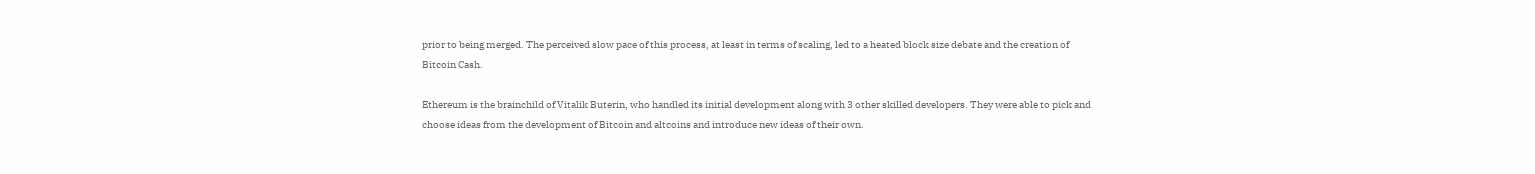prior to being merged. The perceived slow pace of this process, at least in terms of scaling, led to a heated block size debate and the creation of Bitcoin Cash.

Ethereum is the brainchild of Vitalik Buterin, who handled its initial development along with 3 other skilled developers. They were able to pick and choose ideas from the development of Bitcoin and altcoins and introduce new ideas of their own.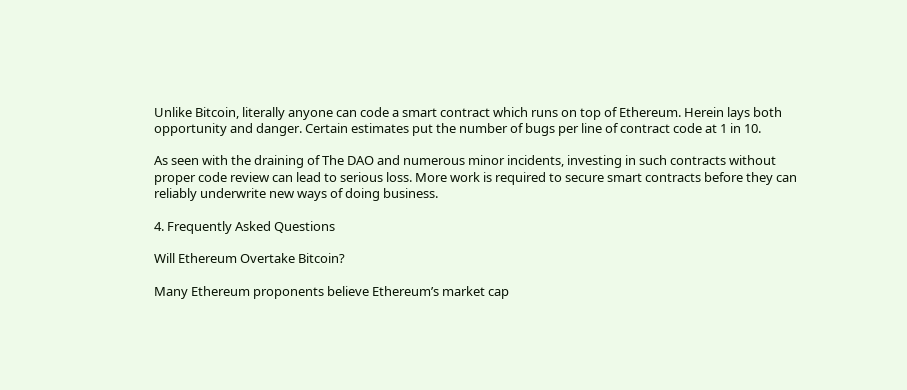Unlike Bitcoin, literally anyone can code a smart contract which runs on top of Ethereum. Herein lays both opportunity and danger. Certain estimates put the number of bugs per line of contract code at 1 in 10.

As seen with the draining of The DAO and numerous minor incidents, investing in such contracts without proper code review can lead to serious loss. More work is required to secure smart contracts before they can reliably underwrite new ways of doing business.

4. Frequently Asked Questions

Will Ethereum Overtake Bitcoin?

Many Ethereum proponents believe Ethereum’s market cap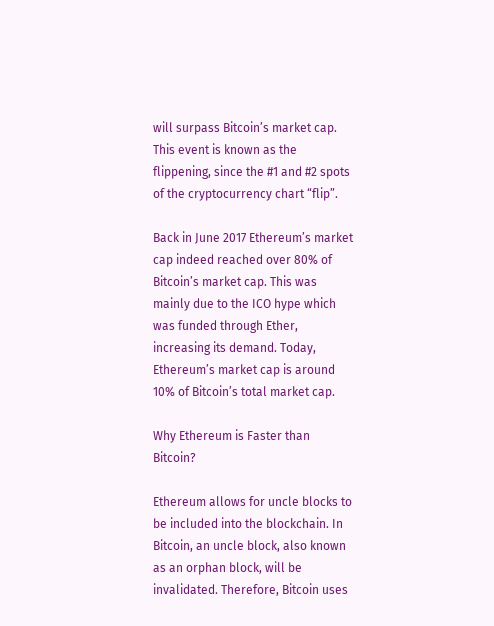will surpass Bitcoin’s market cap. This event is known as the flippening, since the #1 and #2 spots of the cryptocurrency chart “flip”.

Back in June 2017 Ethereum’s market cap indeed reached over 80% of Bitcoin’s market cap. This was mainly due to the ICO hype which was funded through Ether, increasing its demand. Today, Ethereum’s market cap is around 10% of Bitcoin’s total market cap.

Why Ethereum is Faster than Bitcoin?

Ethereum allows for uncle blocks to be included into the blockchain. In Bitcoin, an uncle block, also known as an orphan block, will be invalidated. Therefore, Bitcoin uses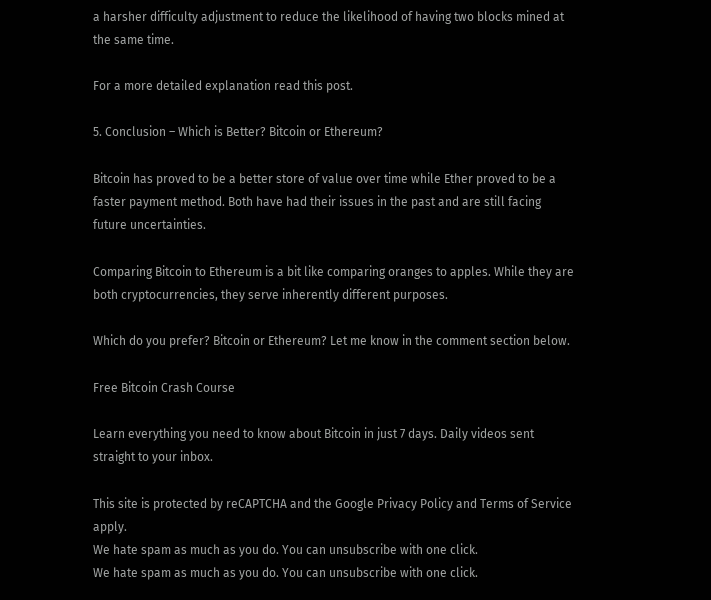a harsher difficulty adjustment to reduce the likelihood of having two blocks mined at the same time.

For a more detailed explanation read this post.

5. Conclusion – Which is Better? Bitcoin or Ethereum?

Bitcoin has proved to be a better store of value over time while Ether proved to be a faster payment method. Both have had their issues in the past and are still facing future uncertainties.

Comparing Bitcoin to Ethereum is a bit like comparing oranges to apples. While they are both cryptocurrencies, they serve inherently different purposes.

Which do you prefer? Bitcoin or Ethereum? Let me know in the comment section below.

Free Bitcoin Crash Course

Learn everything you need to know about Bitcoin in just 7 days. Daily videos sent straight to your inbox.

This site is protected by reCAPTCHA and the Google Privacy Policy and Terms of Service apply.
We hate spam as much as you do. You can unsubscribe with one click.
We hate spam as much as you do. You can unsubscribe with one click.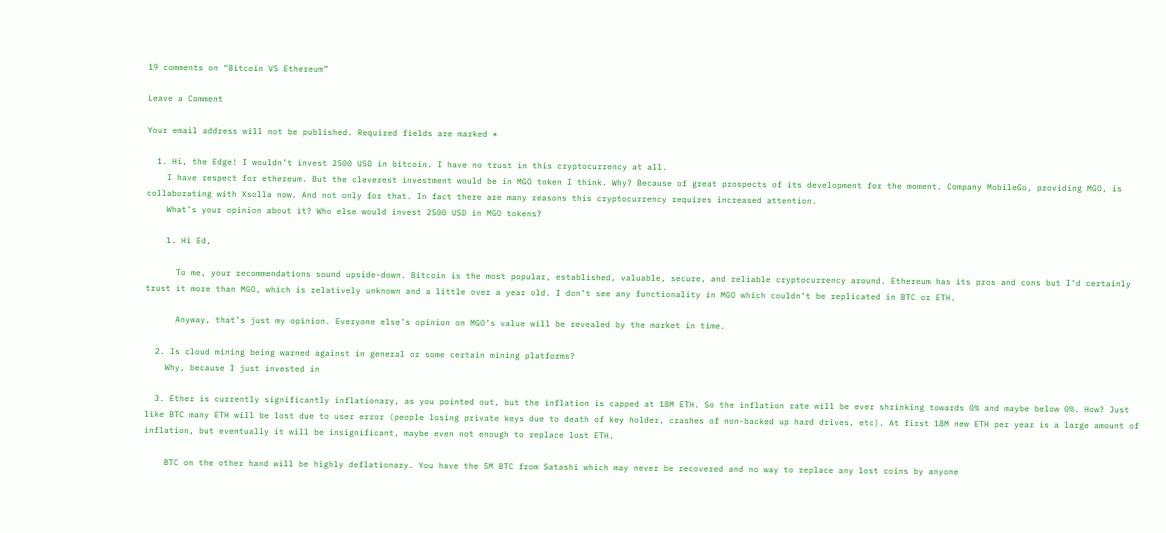19 comments on “Bitcoin VS Ethereum”

Leave a Comment

Your email address will not be published. Required fields are marked *

  1. Hi, the Edge! I wouldn’t invest 2500 USD in bitcoin. I have no trust in this cryptocurrency at all.
    I have respect for ethereum. But the cleverest investment would be in MGO token I think. Why? Because of great prospects of its development for the moment. Company MobileGo, providing MGO, is collaborating with Xsolla now. And not only for that. In fact there are many reasons this cryptocurrency requires increased attention.
    What’s your opinion about it? Who else would invest 2500 USD in MGO tokens?

    1. Hi Ed,

      To me, your recommendations sound upside-down. Bitcoin is the most popular, established, valuable, secure, and reliable cryptocurrency around. Ethereum has its pros and cons but I’d certainly trust it more than MGO, which is relatively unknown and a little over a year old. I don’t see any functionality in MGO which couldn’t be replicated in BTC or ETH.

      Anyway, that’s just my opinion. Everyone else’s opinion on MGO’s value will be revealed by the market in time.

  2. Is cloud mining being warned against in general or some certain mining platforms?
    Why, because I just invested in

  3. Ether is currently significantly inflationary, as you pointed out, but the inflation is capped at 18M ETH. So the inflation rate will be ever shrinking towards 0% and maybe below 0%. How? Just like BTC many ETH will be lost due to user error (people losing private keys due to death of key holder, crashes of non-backed up hard drives, etc). At first 18M new ETH per year is a large amount of inflation, but eventually it will be insignificant, maybe even not enough to replace lost ETH.

    BTC on the other hand will be highly deflationary. You have the 5M BTC from Satashi which may never be recovered and no way to replace any lost coins by anyone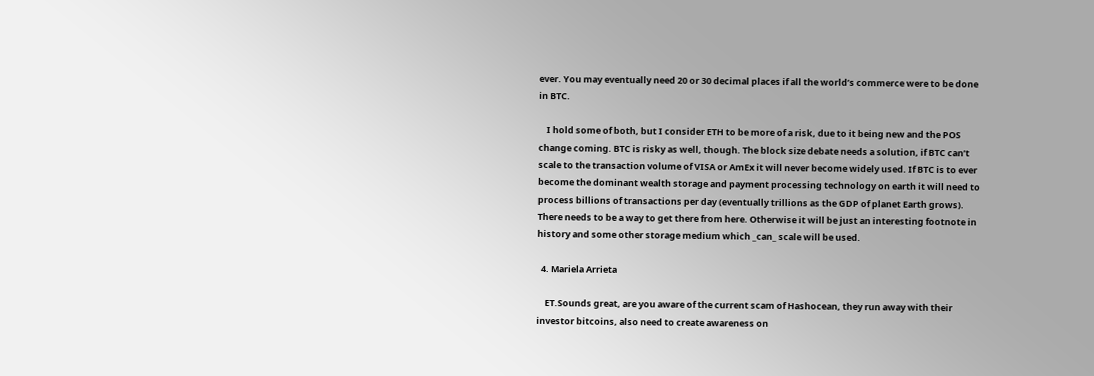ever. You may eventually need 20 or 30 decimal places if all the world’s commerce were to be done in BTC.

    I hold some of both, but I consider ETH to be more of a risk, due to it being new and the POS change coming. BTC is risky as well, though. The block size debate needs a solution, if BTC can’t scale to the transaction volume of VISA or AmEx it will never become widely used. If BTC is to ever become the dominant wealth storage and payment processing technology on earth it will need to process billions of transactions per day (eventually trillions as the GDP of planet Earth grows). There needs to be a way to get there from here. Otherwise it will be just an interesting footnote in history and some other storage medium which _can_ scale will be used.

  4. Mariela Arrieta

    ET.Sounds great, are you aware of the current scam of Hashocean, they run away with their investor bitcoins, also need to create awareness on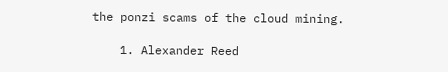the ponzi scams of the cloud mining.

    1. Alexander Reed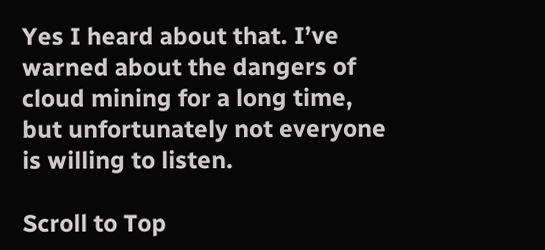Yes I heard about that. I’ve warned about the dangers of cloud mining for a long time, but unfortunately not everyone is willing to listen.

Scroll to Top